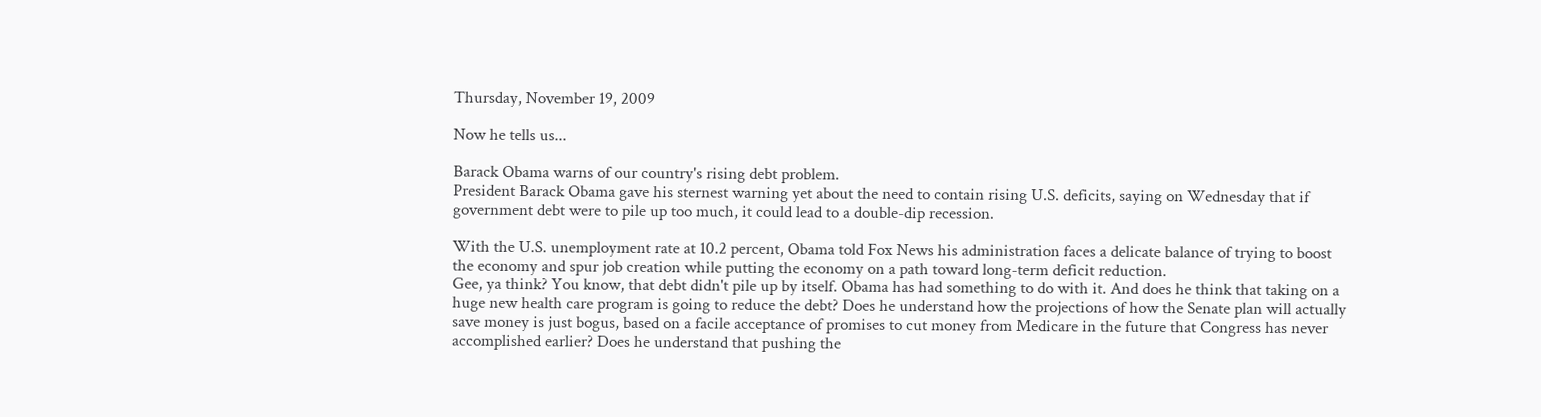Thursday, November 19, 2009

Now he tells us...

Barack Obama warns of our country's rising debt problem.
President Barack Obama gave his sternest warning yet about the need to contain rising U.S. deficits, saying on Wednesday that if government debt were to pile up too much, it could lead to a double-dip recession.

With the U.S. unemployment rate at 10.2 percent, Obama told Fox News his administration faces a delicate balance of trying to boost the economy and spur job creation while putting the economy on a path toward long-term deficit reduction.
Gee, ya think? You know, that debt didn't pile up by itself. Obama has had something to do with it. And does he think that taking on a huge new health care program is going to reduce the debt? Does he understand how the projections of how the Senate plan will actually save money is just bogus, based on a facile acceptance of promises to cut money from Medicare in the future that Congress has never accomplished earlier? Does he understand that pushing the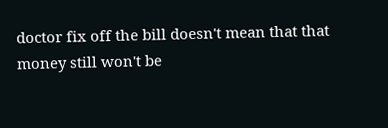doctor fix off the bill doesn't mean that that money still won't be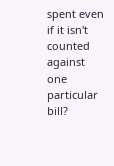spent even if it isn't counted against one particular bill?